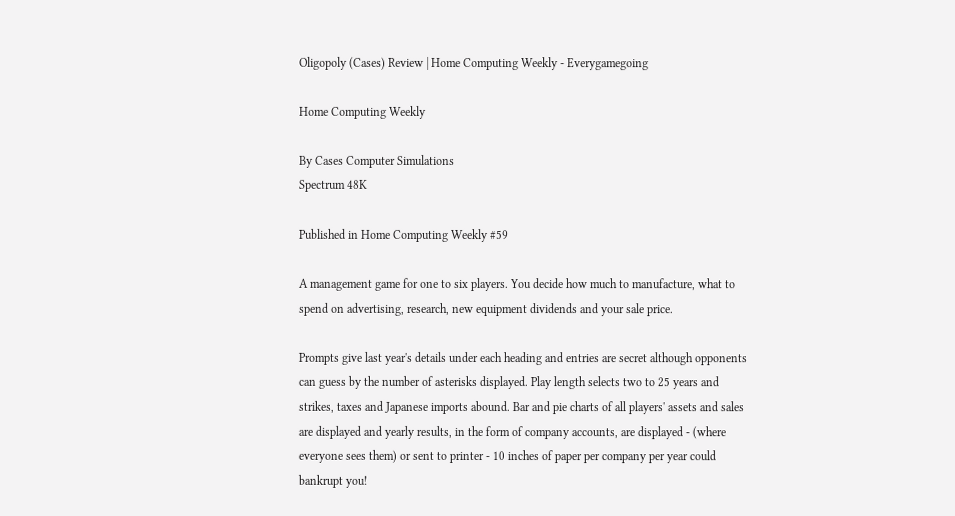Oligopoly (Cases) Review | Home Computing Weekly - Everygamegoing

Home Computing Weekly

By Cases Computer Simulations
Spectrum 48K

Published in Home Computing Weekly #59

A management game for one to six players. You decide how much to manufacture, what to spend on advertising, research, new equipment dividends and your sale price.

Prompts give last year's details under each heading and entries are secret although opponents can guess by the number of asterisks displayed. Play length selects two to 25 years and strikes, taxes and Japanese imports abound. Bar and pie charts of all players' assets and sales are displayed and yearly results, in the form of company accounts, are displayed - (where everyone sees them) or sent to printer - 10 inches of paper per company per year could bankrupt you!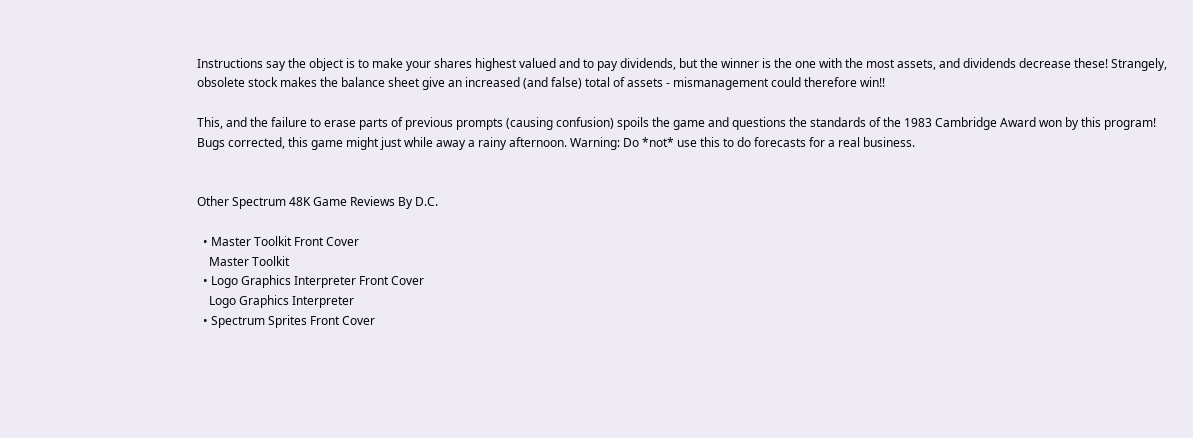Instructions say the object is to make your shares highest valued and to pay dividends, but the winner is the one with the most assets, and dividends decrease these! Strangely, obsolete stock makes the balance sheet give an increased (and false) total of assets - mismanagement could therefore win!!

This, and the failure to erase parts of previous prompts (causing confusion) spoils the game and questions the standards of the 1983 Cambridge Award won by this program! Bugs corrected, this game might just while away a rainy afternoon. Warning: Do *not* use this to do forecasts for a real business.


Other Spectrum 48K Game Reviews By D.C.

  • Master Toolkit Front Cover
    Master Toolkit
  • Logo Graphics Interpreter Front Cover
    Logo Graphics Interpreter
  • Spectrum Sprites Front Cover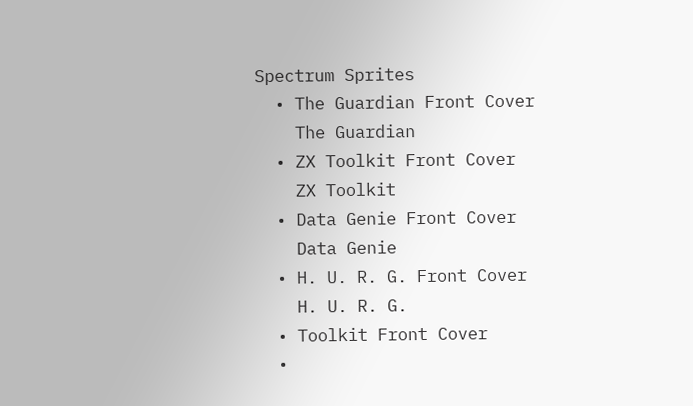Spectrum Sprites
  • The Guardian Front Cover
    The Guardian
  • ZX Toolkit Front Cover
    ZX Toolkit
  • Data Genie Front Cover
    Data Genie
  • H. U. R. G. Front Cover
    H. U. R. G.
  • Toolkit Front Cover
  •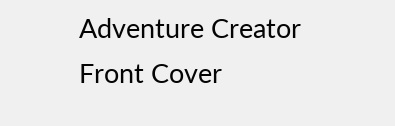Adventure Creator Front Cover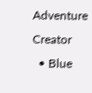Adventure Creator
  • Blue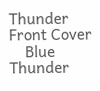Thunder Front Cover
    Blue Thunder